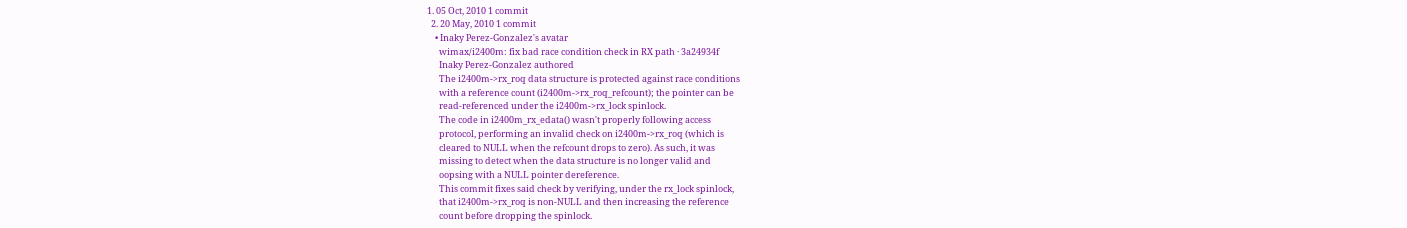1. 05 Oct, 2010 1 commit
  2. 20 May, 2010 1 commit
    • Inaky Perez-Gonzalez's avatar
      wimax/i2400m: fix bad race condition check in RX path · 3a24934f
      Inaky Perez-Gonzalez authored
      The i2400m->rx_roq data structure is protected against race conditions
      with a reference count (i2400m->rx_roq_refcount); the pointer can be
      read-referenced under the i2400m->rx_lock spinlock.
      The code in i2400m_rx_edata() wasn't properly following access
      protocol, performing an invalid check on i2400m->rx_roq (which is
      cleared to NULL when the refcount drops to zero). As such, it was
      missing to detect when the data structure is no longer valid and
      oopsing with a NULL pointer dereference.
      This commit fixes said check by verifying, under the rx_lock spinlock,
      that i2400m->rx_roq is non-NULL and then increasing the reference
      count before dropping the spinlock.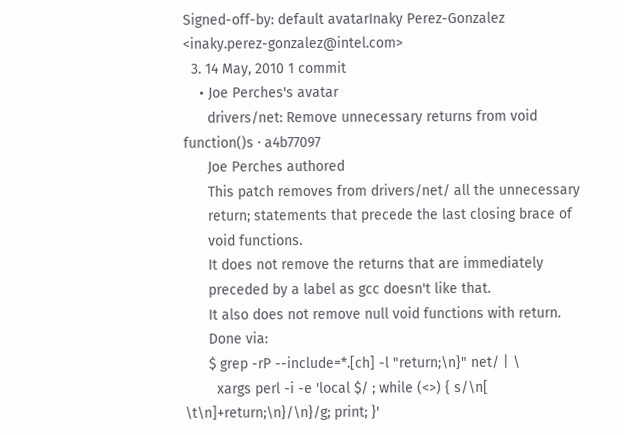Signed-off-by: default avatarInaky Perez-Gonzalez <inaky.perez-gonzalez@intel.com>
  3. 14 May, 2010 1 commit
    • Joe Perches's avatar
      drivers/net: Remove unnecessary returns from void function()s · a4b77097
      Joe Perches authored
      This patch removes from drivers/net/ all the unnecessary
      return; statements that precede the last closing brace of
      void functions.
      It does not remove the returns that are immediately
      preceded by a label as gcc doesn't like that.
      It also does not remove null void functions with return.
      Done via:
      $ grep -rP --include=*.[ch] -l "return;\n}" net/ | \
        xargs perl -i -e 'local $/ ; while (<>) { s/\n[ \t\n]+return;\n}/\n}/g; print; }'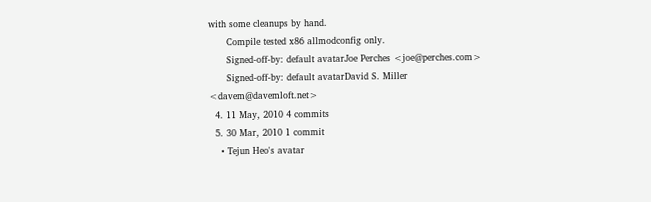with some cleanups by hand.
      Compile tested x86 allmodconfig only.
      Signed-off-by: default avatarJoe Perches <joe@perches.com>
      Signed-off-by: default avatarDavid S. Miller <davem@davemloft.net>
  4. 11 May, 2010 4 commits
  5. 30 Mar, 2010 1 commit
    • Tejun Heo's avatar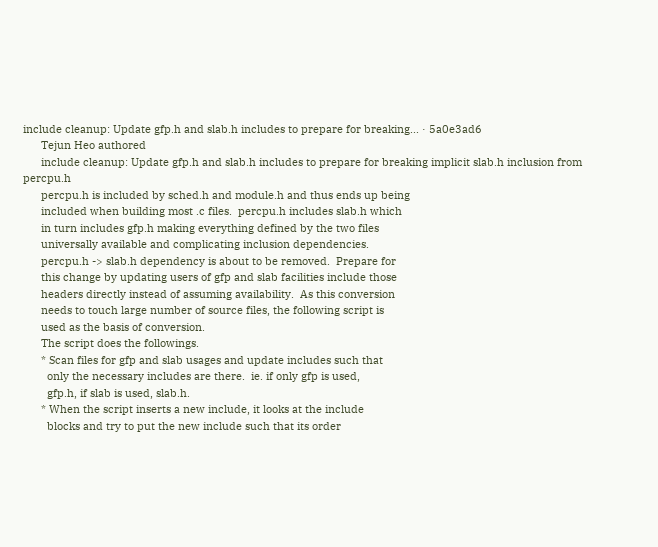include cleanup: Update gfp.h and slab.h includes to prepare for breaking... · 5a0e3ad6
      Tejun Heo authored
      include cleanup: Update gfp.h and slab.h includes to prepare for breaking implicit slab.h inclusion from percpu.h
      percpu.h is included by sched.h and module.h and thus ends up being
      included when building most .c files.  percpu.h includes slab.h which
      in turn includes gfp.h making everything defined by the two files
      universally available and complicating inclusion dependencies.
      percpu.h -> slab.h dependency is about to be removed.  Prepare for
      this change by updating users of gfp and slab facilities include those
      headers directly instead of assuming availability.  As this conversion
      needs to touch large number of source files, the following script is
      used as the basis of conversion.
      The script does the followings.
      * Scan files for gfp and slab usages and update includes such that
        only the necessary includes are there.  ie. if only gfp is used,
        gfp.h, if slab is used, slab.h.
      * When the script inserts a new include, it looks at the include
        blocks and try to put the new include such that its order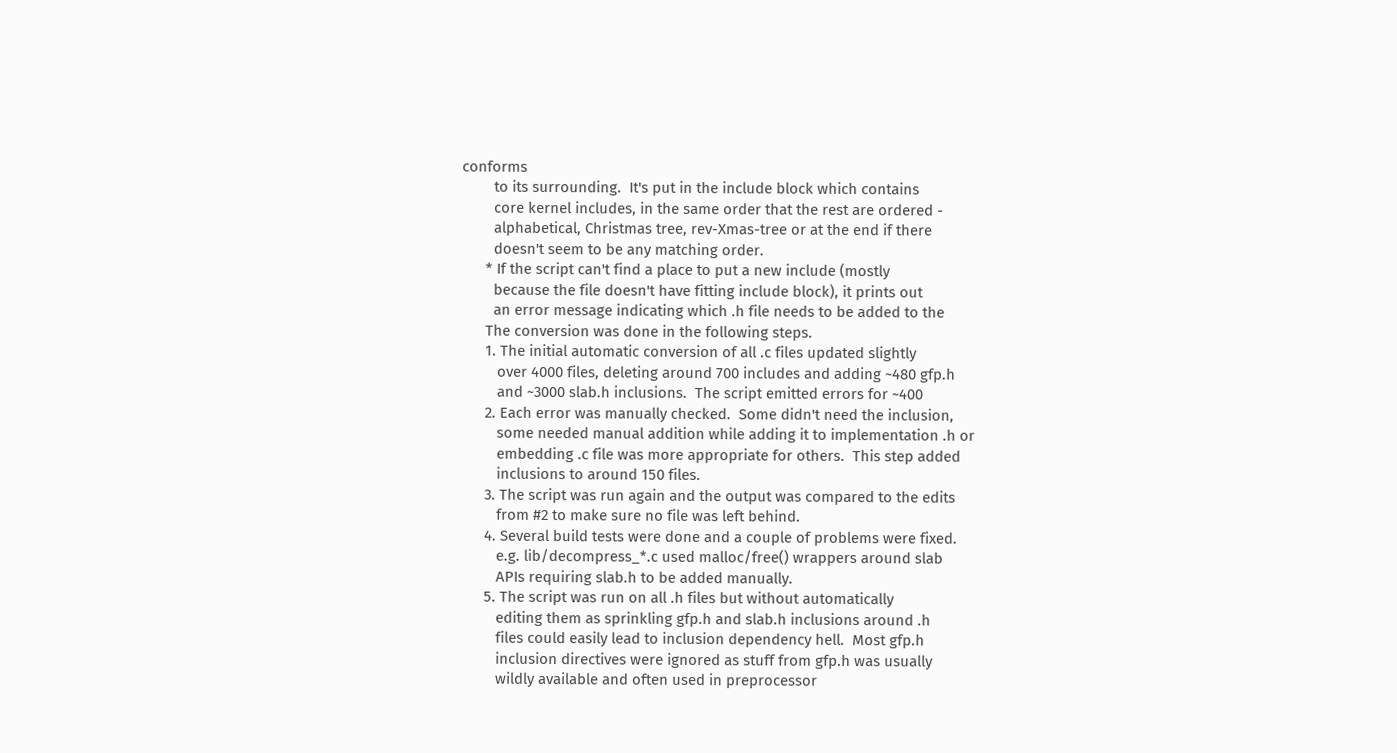conforms
        to its surrounding.  It's put in the include block which contains
        core kernel includes, in the same order that the rest are ordered -
        alphabetical, Christmas tree, rev-Xmas-tree or at the end if there
        doesn't seem to be any matching order.
      * If the script can't find a place to put a new include (mostly
        because the file doesn't have fitting include block), it prints out
        an error message indicating which .h file needs to be added to the
      The conversion was done in the following steps.
      1. The initial automatic conversion of all .c files updated slightly
         over 4000 files, deleting around 700 includes and adding ~480 gfp.h
         and ~3000 slab.h inclusions.  The script emitted errors for ~400
      2. Each error was manually checked.  Some didn't need the inclusion,
         some needed manual addition while adding it to implementation .h or
         embedding .c file was more appropriate for others.  This step added
         inclusions to around 150 files.
      3. The script was run again and the output was compared to the edits
         from #2 to make sure no file was left behind.
      4. Several build tests were done and a couple of problems were fixed.
         e.g. lib/decompress_*.c used malloc/free() wrappers around slab
         APIs requiring slab.h to be added manually.
      5. The script was run on all .h files but without automatically
         editing them as sprinkling gfp.h and slab.h inclusions around .h
         files could easily lead to inclusion dependency hell.  Most gfp.h
         inclusion directives were ignored as stuff from gfp.h was usually
         wildly available and often used in preprocessor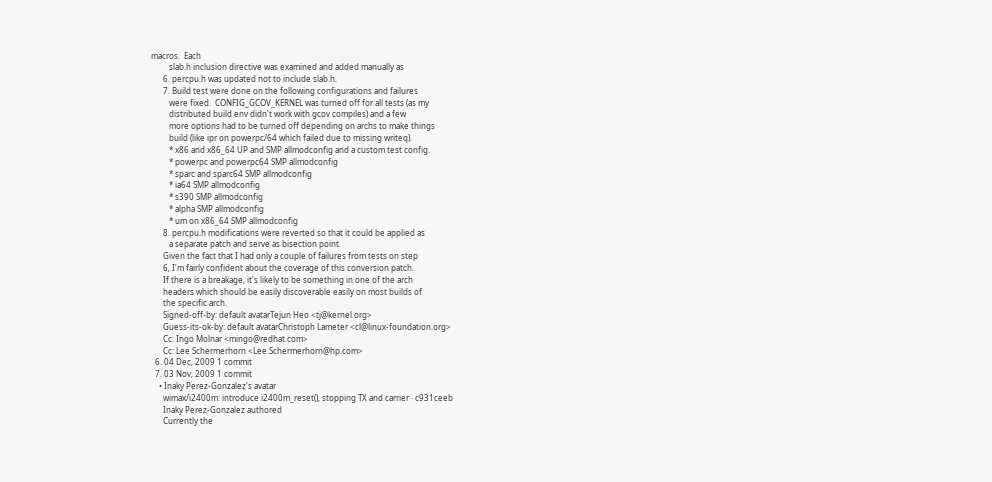macros.  Each
         slab.h inclusion directive was examined and added manually as
      6. percpu.h was updated not to include slab.h.
      7. Build test were done on the following configurations and failures
         were fixed.  CONFIG_GCOV_KERNEL was turned off for all tests (as my
         distributed build env didn't work with gcov compiles) and a few
         more options had to be turned off depending on archs to make things
         build (like ipr on powerpc/64 which failed due to missing writeq).
         * x86 and x86_64 UP and SMP allmodconfig and a custom test config.
         * powerpc and powerpc64 SMP allmodconfig
         * sparc and sparc64 SMP allmodconfig
         * ia64 SMP allmodconfig
         * s390 SMP allmodconfig
         * alpha SMP allmodconfig
         * um on x86_64 SMP allmodconfig
      8. percpu.h modifications were reverted so that it could be applied as
         a separate patch and serve as bisection point.
      Given the fact that I had only a couple of failures from tests on step
      6, I'm fairly confident about the coverage of this conversion patch.
      If there is a breakage, it's likely to be something in one of the arch
      headers which should be easily discoverable easily on most builds of
      the specific arch.
      Signed-off-by: default avatarTejun Heo <tj@kernel.org>
      Guess-its-ok-by: default avatarChristoph Lameter <cl@linux-foundation.org>
      Cc: Ingo Molnar <mingo@redhat.com>
      Cc: Lee Schermerhorn <Lee.Schermerhorn@hp.com>
  6. 04 Dec, 2009 1 commit
  7. 03 Nov, 2009 1 commit
    • Inaky Perez-Gonzalez's avatar
      wimax/i2400m: introduce i2400m_reset(), stopping TX and carrier · c931ceeb
      Inaky Perez-Gonzalez authored
      Currently the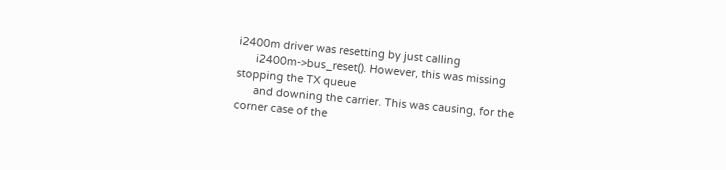i2400m driver was resetting by just calling
      i2400m->bus_reset(). However, this was missing stopping the TX queue
      and downing the carrier. This was causing, for the corner case of the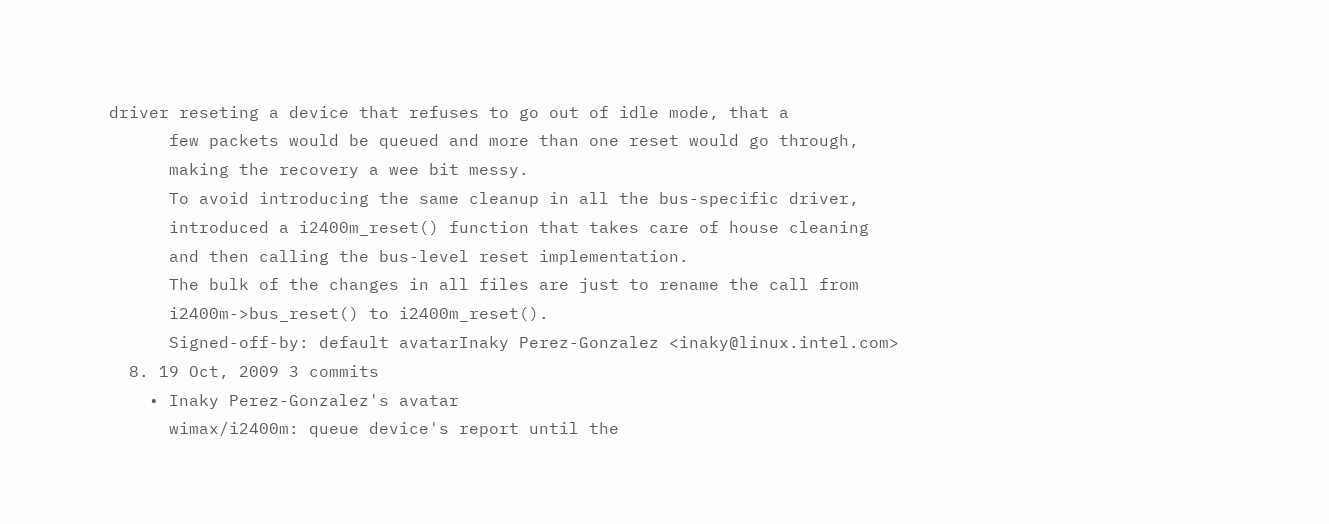driver reseting a device that refuses to go out of idle mode, that a
      few packets would be queued and more than one reset would go through,
      making the recovery a wee bit messy.
      To avoid introducing the same cleanup in all the bus-specific driver,
      introduced a i2400m_reset() function that takes care of house cleaning
      and then calling the bus-level reset implementation.
      The bulk of the changes in all files are just to rename the call from
      i2400m->bus_reset() to i2400m_reset().
      Signed-off-by: default avatarInaky Perez-Gonzalez <inaky@linux.intel.com>
  8. 19 Oct, 2009 3 commits
    • Inaky Perez-Gonzalez's avatar
      wimax/i2400m: queue device's report until the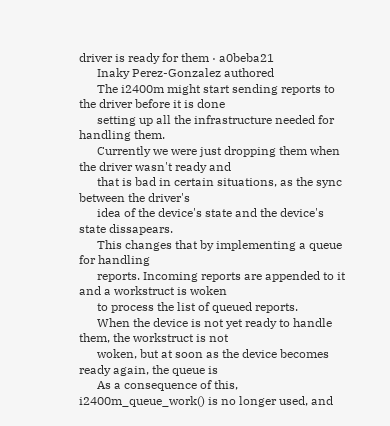driver is ready for them · a0beba21
      Inaky Perez-Gonzalez authored
      The i2400m might start sending reports to the driver before it is done
      setting up all the infrastructure needed for handling them.
      Currently we were just dropping them when the driver wasn't ready and
      that is bad in certain situations, as the sync between the driver's
      idea of the device's state and the device's state dissapears.
      This changes that by implementing a queue for handling
      reports. Incoming reports are appended to it and a workstruct is woken
      to process the list of queued reports.
      When the device is not yet ready to handle them, the workstruct is not
      woken, but at soon as the device becomes ready again, the queue is
      As a consequence of this, i2400m_queue_work() is no longer used, and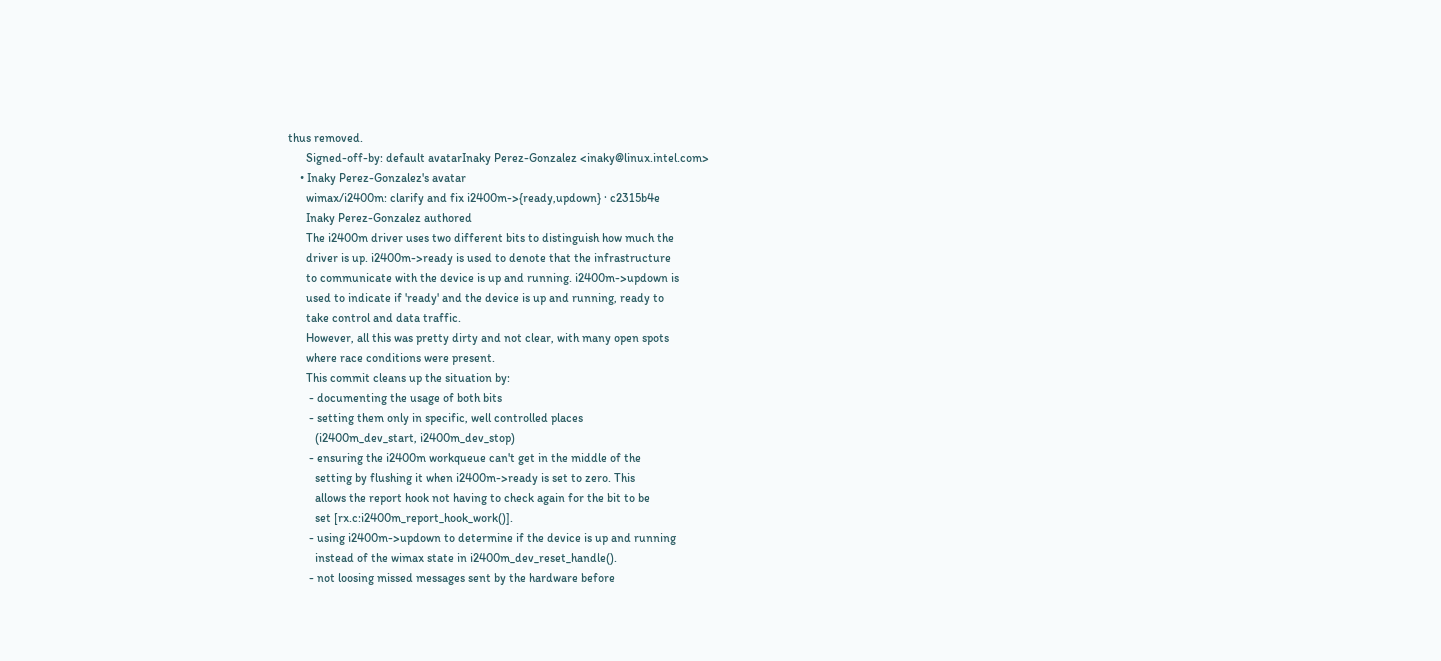thus removed.
      Signed-off-by: default avatarInaky Perez-Gonzalez <inaky@linux.intel.com>
    • Inaky Perez-Gonzalez's avatar
      wimax/i2400m: clarify and fix i2400m->{ready,updown} · c2315b4e
      Inaky Perez-Gonzalez authored
      The i2400m driver uses two different bits to distinguish how much the
      driver is up. i2400m->ready is used to denote that the infrastructure
      to communicate with the device is up and running. i2400m->updown is
      used to indicate if 'ready' and the device is up and running, ready to
      take control and data traffic.
      However, all this was pretty dirty and not clear, with many open spots
      where race conditions were present.
      This commit cleans up the situation by:
       - documenting the usage of both bits
       - setting them only in specific, well controlled places
         (i2400m_dev_start, i2400m_dev_stop)
       - ensuring the i2400m workqueue can't get in the middle of the
         setting by flushing it when i2400m->ready is set to zero. This
         allows the report hook not having to check again for the bit to be
         set [rx.c:i2400m_report_hook_work()].
       - using i2400m->updown to determine if the device is up and running
         instead of the wimax state in i2400m_dev_reset_handle().
       - not loosing missed messages sent by the hardware before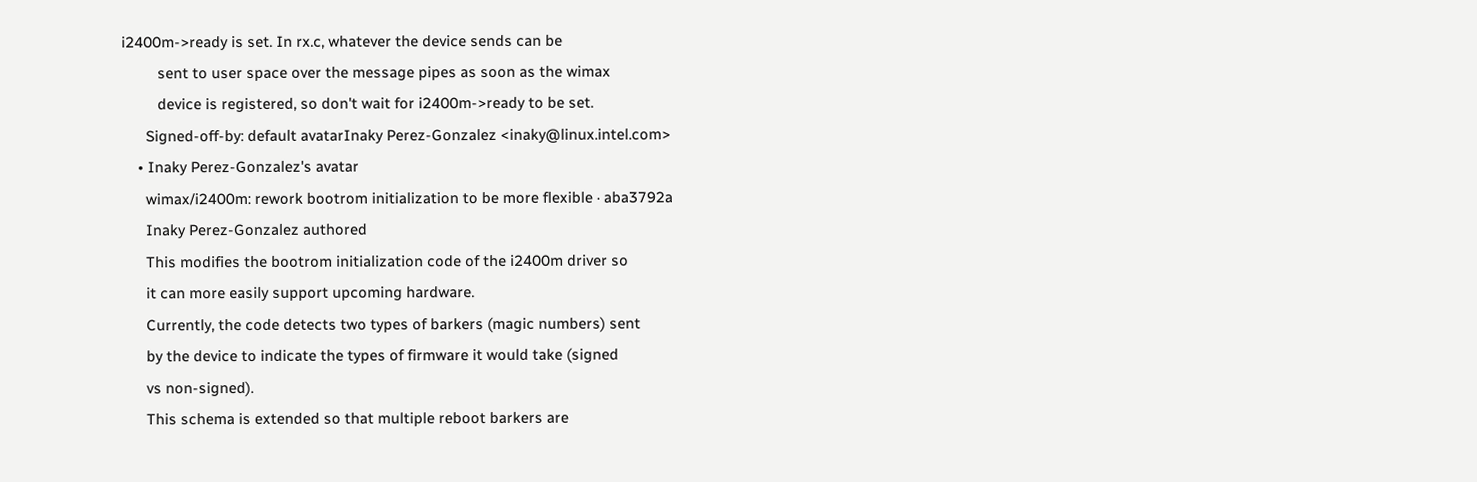i2400m->ready is set. In rx.c, whatever the device sends can be
         sent to user space over the message pipes as soon as the wimax
         device is registered, so don't wait for i2400m->ready to be set.
      Signed-off-by: default avatarInaky Perez-Gonzalez <inaky@linux.intel.com>
    • Inaky Perez-Gonzalez's avatar
      wimax/i2400m: rework bootrom initialization to be more flexible · aba3792a
      Inaky Perez-Gonzalez authored
      This modifies the bootrom initialization code of the i2400m driver so
      it can more easily support upcoming hardware.
      Currently, the code detects two types of barkers (magic numbers) sent
      by the device to indicate the types of firmware it would take (signed
      vs non-signed).
      This schema is extended so that multiple reboot barkers are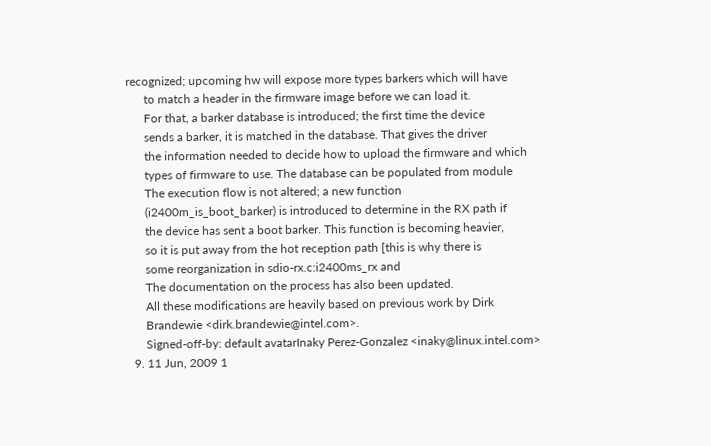recognized; upcoming hw will expose more types barkers which will have
      to match a header in the firmware image before we can load it.
      For that, a barker database is introduced; the first time the device
      sends a barker, it is matched in the database. That gives the driver
      the information needed to decide how to upload the firmware and which
      types of firmware to use. The database can be populated from module
      The execution flow is not altered; a new function
      (i2400m_is_boot_barker) is introduced to determine in the RX path if
      the device has sent a boot barker. This function is becoming heavier,
      so it is put away from the hot reception path [this is why there is
      some reorganization in sdio-rx.c:i2400ms_rx and
      The documentation on the process has also been updated.
      All these modifications are heavily based on previous work by Dirk
      Brandewie <dirk.brandewie@intel.com>.
      Signed-off-by: default avatarInaky Perez-Gonzalez <inaky@linux.intel.com>
  9. 11 Jun, 2009 1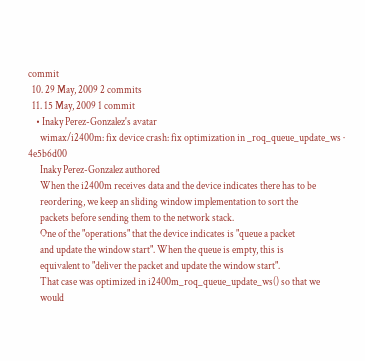commit
  10. 29 May, 2009 2 commits
  11. 15 May, 2009 1 commit
    • Inaky Perez-Gonzalez's avatar
      wimax/i2400m: fix device crash: fix optimization in _roq_queue_update_ws · 4e5b6d00
      Inaky Perez-Gonzalez authored
      When the i2400m receives data and the device indicates there has to be
      reordering, we keep an sliding window implementation to sort the
      packets before sending them to the network stack.
      One of the "operations" that the device indicates is "queue a packet
      and update the window start". When the queue is empty, this is
      equivalent to "deliver the packet and update the window start".
      That case was optimized in i2400m_roq_queue_update_ws() so that we
      would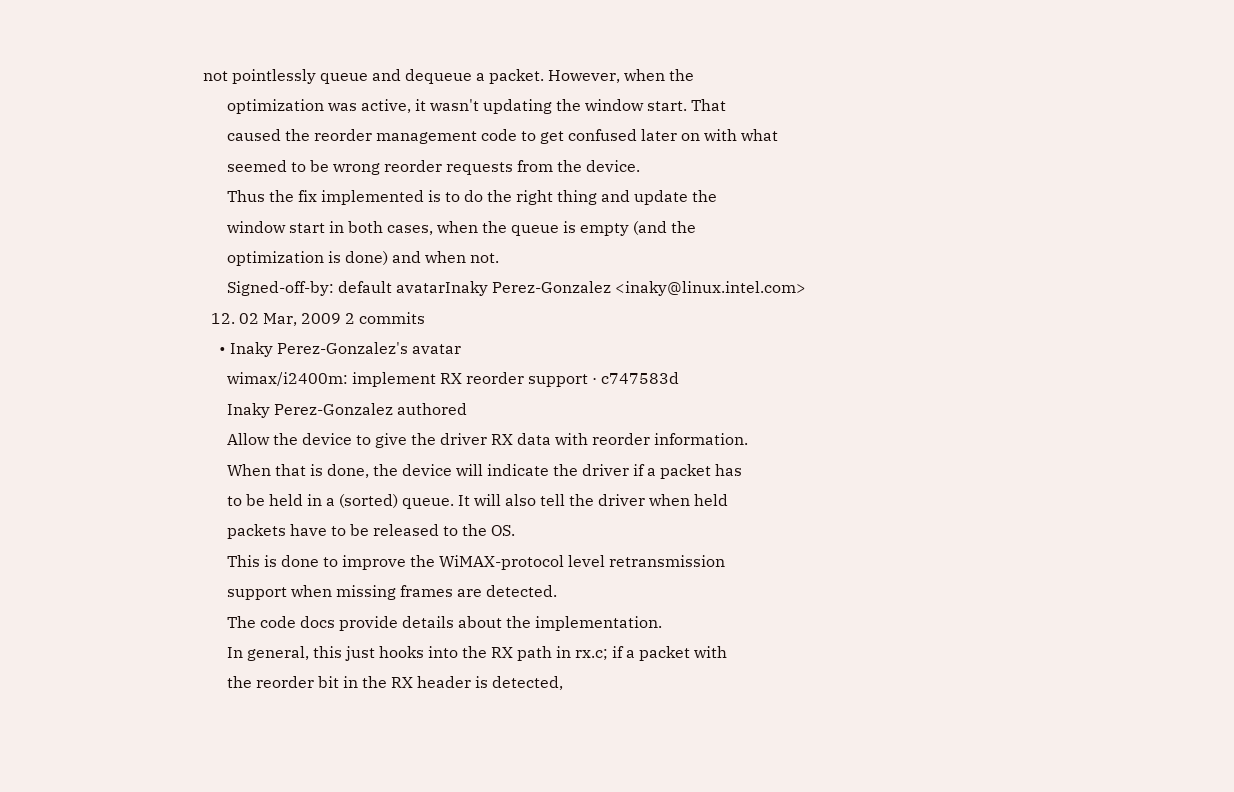not pointlessly queue and dequeue a packet. However, when the
      optimization was active, it wasn't updating the window start. That
      caused the reorder management code to get confused later on with what
      seemed to be wrong reorder requests from the device.
      Thus the fix implemented is to do the right thing and update the
      window start in both cases, when the queue is empty (and the
      optimization is done) and when not.
      Signed-off-by: default avatarInaky Perez-Gonzalez <inaky@linux.intel.com>
  12. 02 Mar, 2009 2 commits
    • Inaky Perez-Gonzalez's avatar
      wimax/i2400m: implement RX reorder support · c747583d
      Inaky Perez-Gonzalez authored
      Allow the device to give the driver RX data with reorder information.
      When that is done, the device will indicate the driver if a packet has
      to be held in a (sorted) queue. It will also tell the driver when held
      packets have to be released to the OS.
      This is done to improve the WiMAX-protocol level retransmission
      support when missing frames are detected.
      The code docs provide details about the implementation.
      In general, this just hooks into the RX path in rx.c; if a packet with
      the reorder bit in the RX header is detected,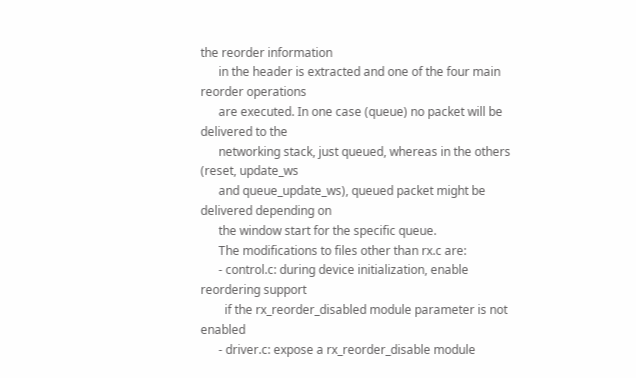the reorder information
      in the header is extracted and one of the four main reorder operations
      are executed. In one case (queue) no packet will be delivered to the
      networking stack, just queued, whereas in the others (reset, update_ws
      and queue_update_ws), queued packet might be delivered depending on
      the window start for the specific queue.
      The modifications to files other than rx.c are:
      - control.c: during device initialization, enable reordering support
        if the rx_reorder_disabled module parameter is not enabled
      - driver.c: expose a rx_reorder_disable module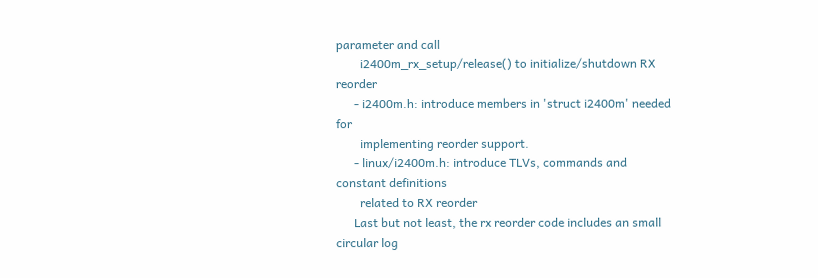parameter and call
        i2400m_rx_setup/release() to initialize/shutdown RX reorder
      - i2400m.h: introduce members in 'struct i2400m' needed for
        implementing reorder support.
      - linux/i2400m.h: introduce TLVs, commands and constant definitions
        related to RX reorder
      Last but not least, the rx reorder code includes an small circular log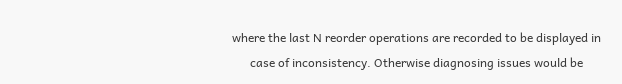where the last N reorder operations are recorded to be displayed in
      case of inconsistency. Otherwise diagnosing issues would be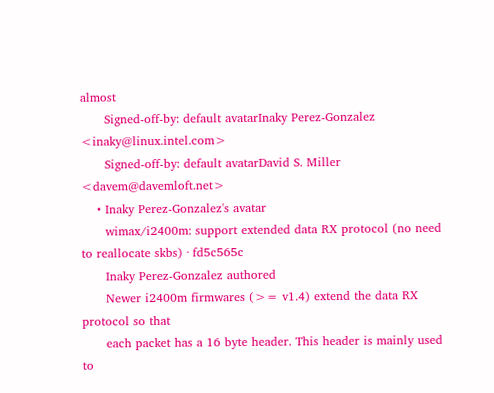almost
      Signed-off-by: default avatarInaky Perez-Gonzalez <inaky@linux.intel.com>
      Signed-off-by: default avatarDavid S. Miller <davem@davemloft.net>
    • Inaky Perez-Gonzalez's avatar
      wimax/i2400m: support extended data RX protocol (no need to reallocate skbs) · fd5c565c
      Inaky Perez-Gonzalez authored
      Newer i2400m firmwares (>= v1.4) extend the data RX protocol so that
      each packet has a 16 byte header. This header is mainly used to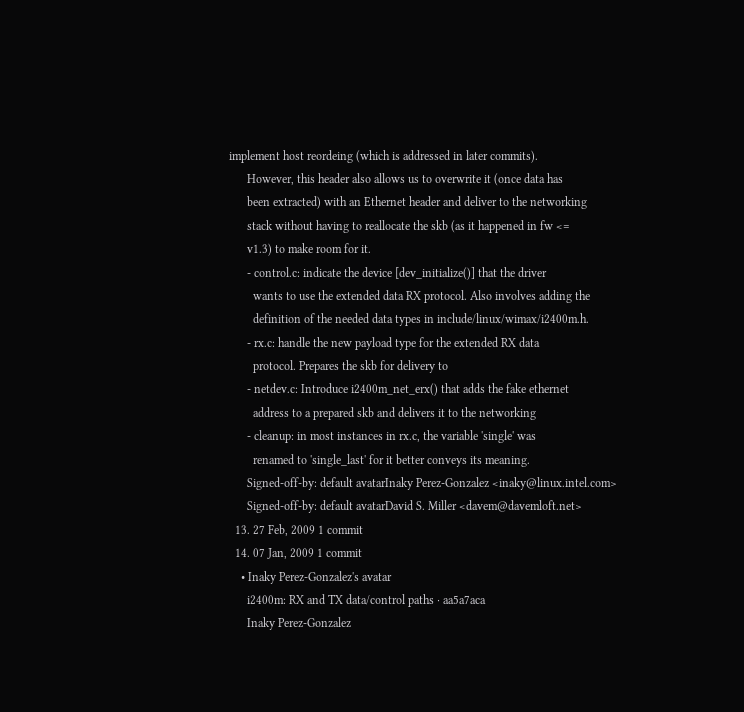implement host reordeing (which is addressed in later commits).
      However, this header also allows us to overwrite it (once data has
      been extracted) with an Ethernet header and deliver to the networking
      stack without having to reallocate the skb (as it happened in fw <=
      v1.3) to make room for it.
      - control.c: indicate the device [dev_initialize()] that the driver
        wants to use the extended data RX protocol. Also involves adding the
        definition of the needed data types in include/linux/wimax/i2400m.h.
      - rx.c: handle the new payload type for the extended RX data
        protocol. Prepares the skb for delivery to
      - netdev.c: Introduce i2400m_net_erx() that adds the fake ethernet
        address to a prepared skb and delivers it to the networking
      - cleanup: in most instances in rx.c, the variable 'single' was
        renamed to 'single_last' for it better conveys its meaning.
      Signed-off-by: default avatarInaky Perez-Gonzalez <inaky@linux.intel.com>
      Signed-off-by: default avatarDavid S. Miller <davem@davemloft.net>
  13. 27 Feb, 2009 1 commit
  14. 07 Jan, 2009 1 commit
    • Inaky Perez-Gonzalez's avatar
      i2400m: RX and TX data/control paths · aa5a7aca
      Inaky Perez-Gonzalez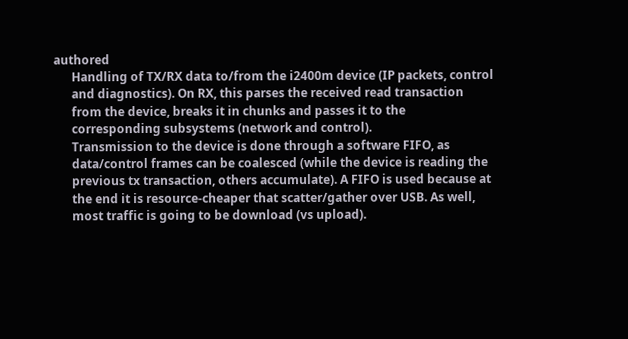authored
      Handling of TX/RX data to/from the i2400m device (IP packets, control
      and diagnostics). On RX, this parses the received read transaction
      from the device, breaks it in chunks and passes it to the
      corresponding subsystems (network and control).
      Transmission to the device is done through a software FIFO, as
      data/control frames can be coalesced (while the device is reading the
      previous tx transaction, others accumulate). A FIFO is used because at
      the end it is resource-cheaper that scatter/gather over USB. As well,
      most traffic is going to be download (vs upload).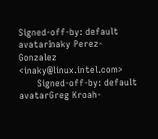Signed-off-by: default avatarInaky Perez-Gonzalez <inaky@linux.intel.com>
      Signed-off-by: default avatarGreg Kroah-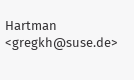Hartman <gregkh@suse.de>